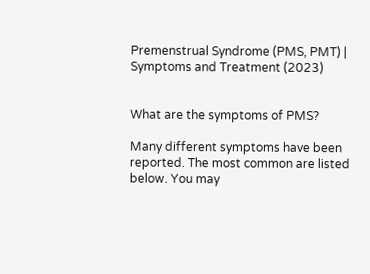Premenstrual Syndrome (PMS, PMT) | Symptoms and Treatment (2023)


What are the symptoms of PMS?

Many different symptoms have been reported. The most common are listed below. You may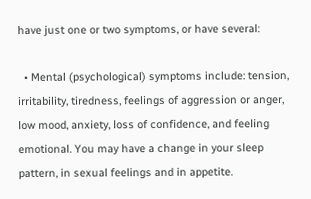have just one or two symptoms, or have several:

  • Mental (psychological) symptoms include: tension, irritability, tiredness, feelings of aggression or anger, low mood, anxiety, loss of confidence, and feeling emotional. You may have a change in your sleep pattern, in sexual feelings and in appetite.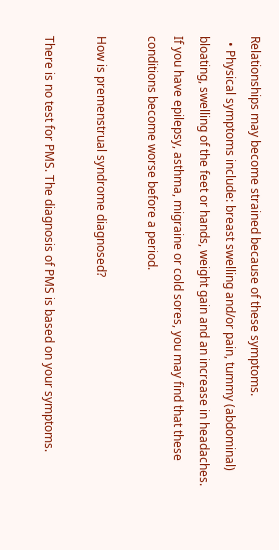Relationships may become strained because of these symptoms.
  • Physical symptoms include: breast swelling and/or pain, tummy (abdominal) bloating, swelling of the feet or hands, weight gain and an increase in headaches. If you have epilepsy, asthma, migraine or cold sores, you may find that these conditions become worse before a period.

How is premenstrual syndrome diagnosed?

There is no test for PMS. The diagnosis of PMS is based on your symptoms.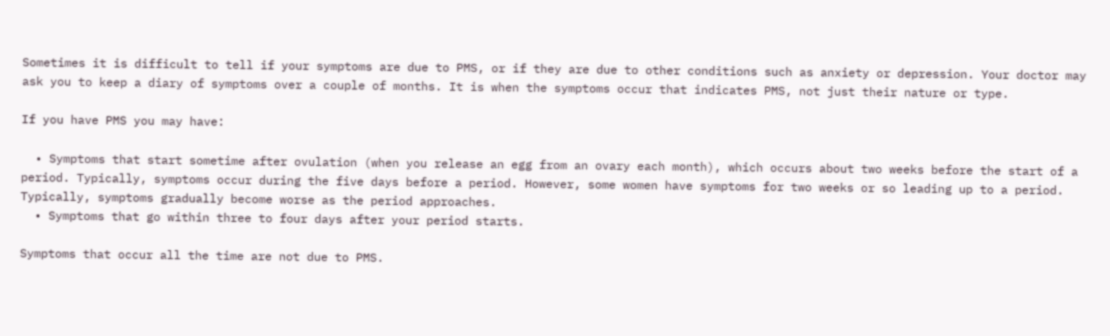Sometimes it is difficult to tell if your symptoms are due to PMS, or if they are due to other conditions such as anxiety or depression. Your doctor may ask you to keep a diary of symptoms over a couple of months. It is when the symptoms occur that indicates PMS, not just their nature or type.

If you have PMS you may have:

  • Symptoms that start sometime after ovulation (when you release an egg from an ovary each month), which occurs about two weeks before the start of a period. Typically, symptoms occur during the five days before a period. However, some women have symptoms for two weeks or so leading up to a period. Typically, symptoms gradually become worse as the period approaches.
  • Symptoms that go within three to four days after your period starts.

Symptoms that occur all the time are not due to PMS.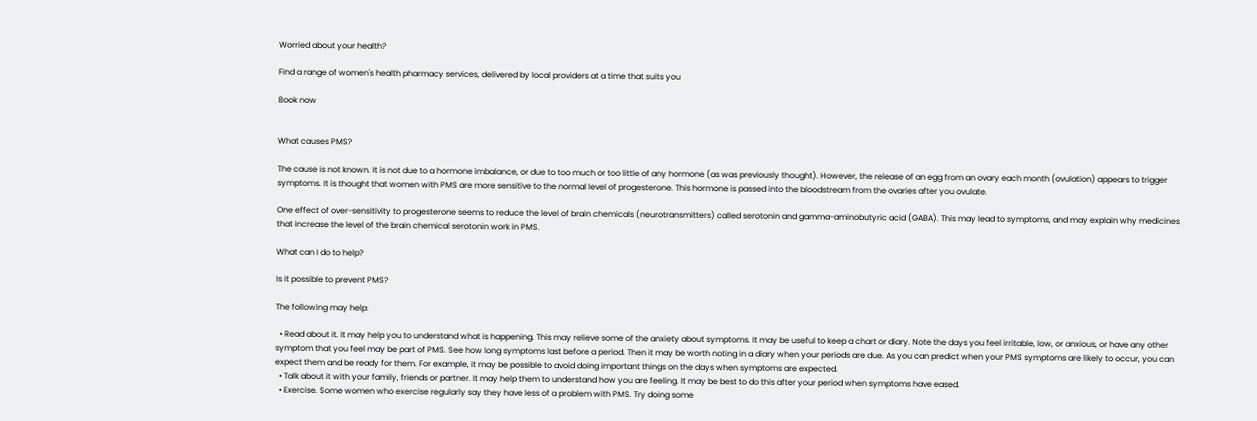Worried about your health?

Find a range of women's health pharmacy services, delivered by local providers at a time that suits you

Book now


What causes PMS?

The cause is not known. It is not due to a hormone imbalance, or due to too much or too little of any hormone (as was previously thought). However, the release of an egg from an ovary each month (ovulation) appears to trigger symptoms. It is thought that women with PMS are more sensitive to the normal level of progesterone. This hormone is passed into the bloodstream from the ovaries after you ovulate.

One effect of over-sensitivity to progesterone seems to reduce the level of brain chemicals (neurotransmitters) called serotonin and gamma-aminobutyric acid (GABA). This may lead to symptoms, and may explain why medicines that increase the level of the brain chemical serotonin work in PMS.

What can I do to help?

Is it possible to prevent PMS?

The following may help:

  • Read about it. It may help you to understand what is happening. This may relieve some of the anxiety about symptoms. It may be useful to keep a chart or diary. Note the days you feel irritable, low, or anxious, or have any other symptom that you feel may be part of PMS. See how long symptoms last before a period. Then it may be worth noting in a diary when your periods are due. As you can predict when your PMS symptoms are likely to occur, you can expect them and be ready for them. For example, it may be possible to avoid doing important things on the days when symptoms are expected.
  • Talk about it with your family, friends or partner. It may help them to understand how you are feeling. It may be best to do this after your period when symptoms have eased.
  • Exercise. Some women who exercise regularly say they have less of a problem with PMS. Try doing some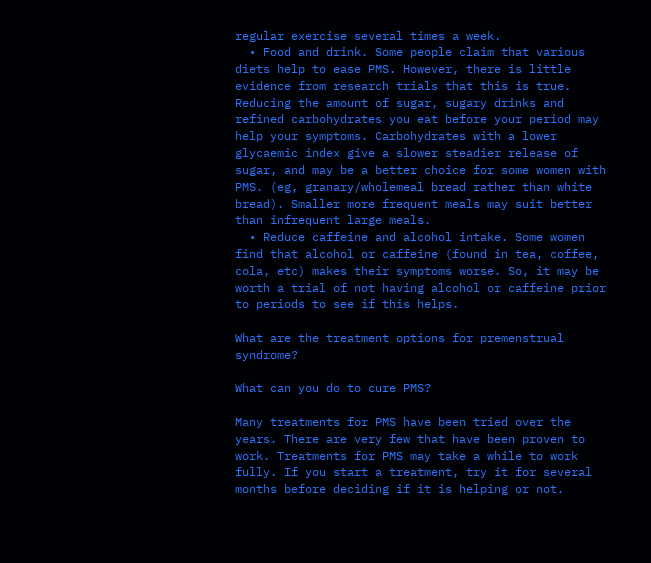regular exercise several times a week.
  • Food and drink. Some people claim that various diets help to ease PMS. However, there is little evidence from research trials that this is true. Reducing the amount of sugar, sugary drinks and refined carbohydrates you eat before your period may help your symptoms. Carbohydrates with a lower glycaemic index give a slower steadier release of sugar, and may be a better choice for some women with PMS. (eg, granary/wholemeal bread rather than white bread). Smaller more frequent meals may suit better than infrequent large meals.
  • Reduce caffeine and alcohol intake. Some women find that alcohol or caffeine (found in tea, coffee, cola, etc) makes their symptoms worse. So, it may be worth a trial of not having alcohol or caffeine prior to periods to see if this helps.

What are the treatment options for premenstrual syndrome?

What can you do to cure PMS?

Many treatments for PMS have been tried over the years. There are very few that have been proven to work. Treatments for PMS may take a while to work fully. If you start a treatment, try it for several months before deciding if it is helping or not.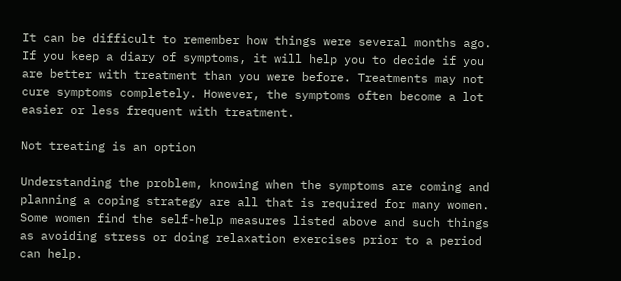It can be difficult to remember how things were several months ago. If you keep a diary of symptoms, it will help you to decide if you are better with treatment than you were before. Treatments may not cure symptoms completely. However, the symptoms often become a lot easier or less frequent with treatment.

Not treating is an option

Understanding the problem, knowing when the symptoms are coming and planning a coping strategy are all that is required for many women. Some women find the self-help measures listed above and such things as avoiding stress or doing relaxation exercises prior to a period can help.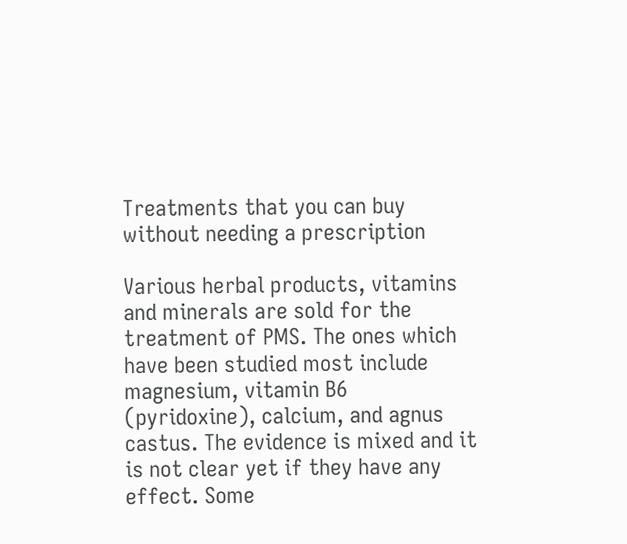Treatments that you can buy without needing a prescription

Various herbal products, vitamins and minerals are sold for the treatment of PMS. The ones which have been studied most include magnesium, vitamin B6 (pyridoxine), calcium, and agnus castus. The evidence is mixed and it is not clear yet if they have any effect. Some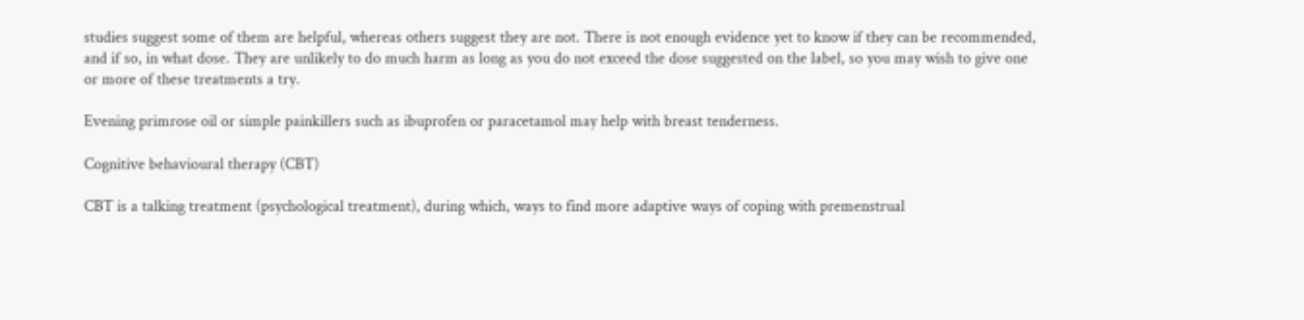studies suggest some of them are helpful, whereas others suggest they are not. There is not enough evidence yet to know if they can be recommended, and if so, in what dose. They are unlikely to do much harm as long as you do not exceed the dose suggested on the label, so you may wish to give one or more of these treatments a try.

Evening primrose oil or simple painkillers such as ibuprofen or paracetamol may help with breast tenderness.

Cognitive behavioural therapy (CBT)

CBT is a talking treatment (psychological treatment), during which, ways to find more adaptive ways of coping with premenstrual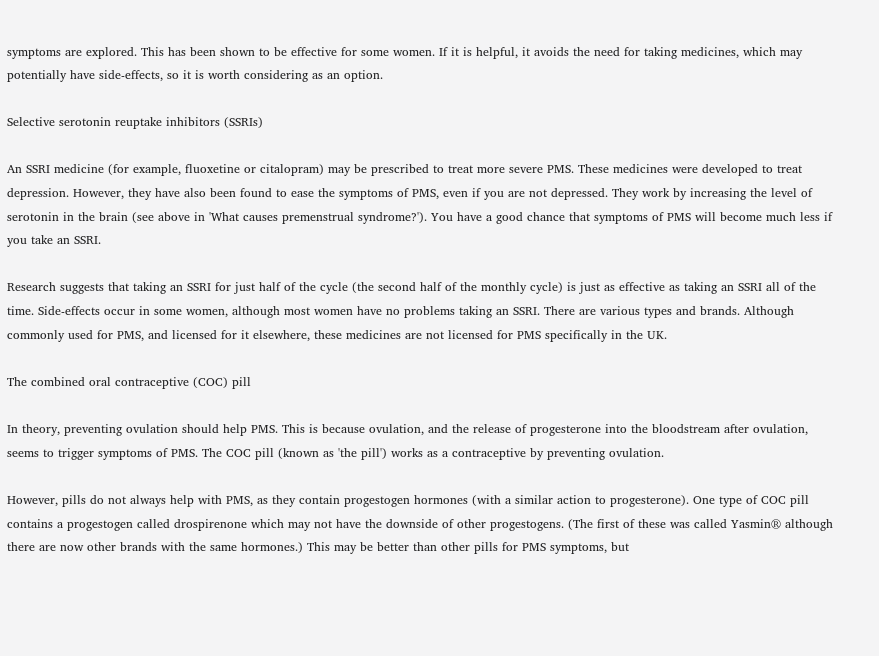symptoms are explored. This has been shown to be effective for some women. If it is helpful, it avoids the need for taking medicines, which may potentially have side-effects, so it is worth considering as an option.

Selective serotonin reuptake inhibitors (SSRIs)

An SSRI medicine (for example, fluoxetine or citalopram) may be prescribed to treat more severe PMS. These medicines were developed to treat depression. However, they have also been found to ease the symptoms of PMS, even if you are not depressed. They work by increasing the level of serotonin in the brain (see above in 'What causes premenstrual syndrome?'). You have a good chance that symptoms of PMS will become much less if you take an SSRI.

Research suggests that taking an SSRI for just half of the cycle (the second half of the monthly cycle) is just as effective as taking an SSRI all of the time. Side-effects occur in some women, although most women have no problems taking an SSRI. There are various types and brands. Although commonly used for PMS, and licensed for it elsewhere, these medicines are not licensed for PMS specifically in the UK.

The combined oral contraceptive (COC) pill

In theory, preventing ovulation should help PMS. This is because ovulation, and the release of progesterone into the bloodstream after ovulation, seems to trigger symptoms of PMS. The COC pill (known as 'the pill') works as a contraceptive by preventing ovulation.

However, pills do not always help with PMS, as they contain progestogen hormones (with a similar action to progesterone). One type of COC pill contains a progestogen called drospirenone which may not have the downside of other progestogens. (The first of these was called Yasmin® although there are now other brands with the same hormones.) This may be better than other pills for PMS symptoms, but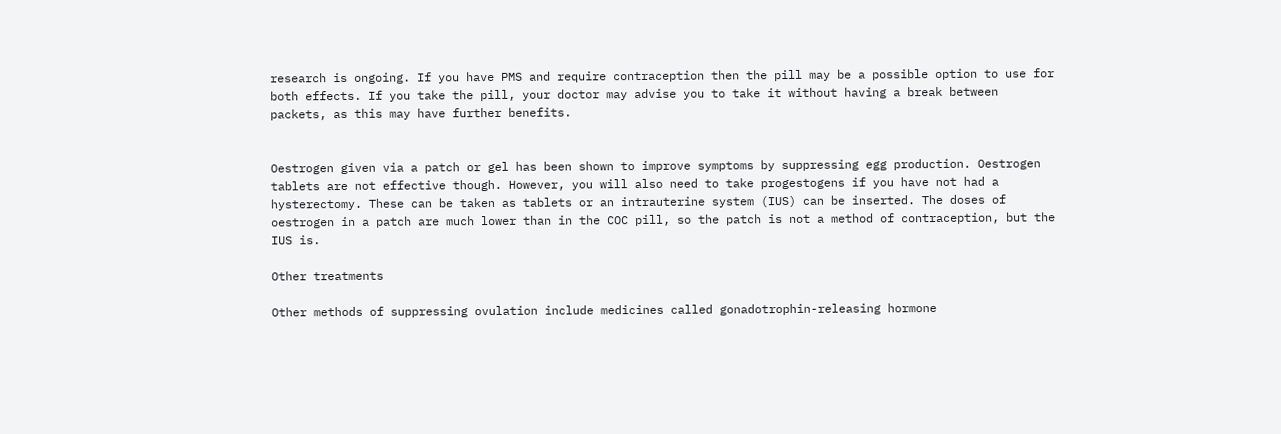research is ongoing. If you have PMS and require contraception then the pill may be a possible option to use for both effects. If you take the pill, your doctor may advise you to take it without having a break between packets, as this may have further benefits.


Oestrogen given via a patch or gel has been shown to improve symptoms by suppressing egg production. Oestrogen tablets are not effective though. However, you will also need to take progestogens if you have not had a hysterectomy. These can be taken as tablets or an intrauterine system (IUS) can be inserted. The doses of oestrogen in a patch are much lower than in the COC pill, so the patch is not a method of contraception, but the IUS is.

Other treatments

Other methods of suppressing ovulation include medicines called gonadotrophin-releasing hormone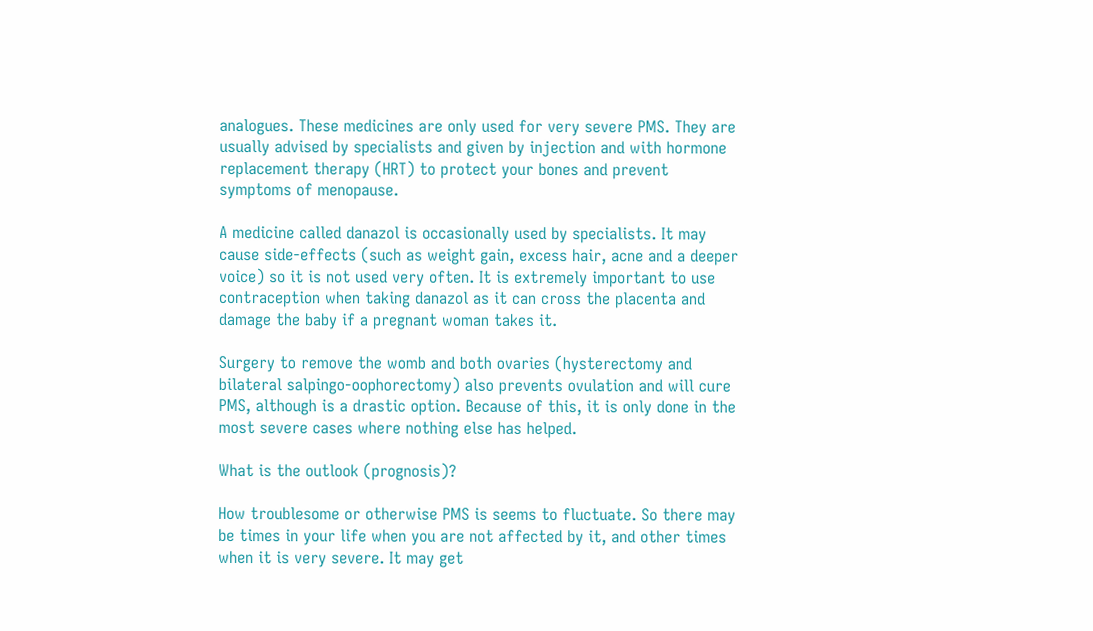analogues. These medicines are only used for very severe PMS. They are usually advised by specialists and given by injection and with hormone replacement therapy (HRT) to protect your bones and prevent symptoms of menopause.

A medicine called danazol is occasionally used by specialists. It may cause side-effects (such as weight gain, excess hair, acne and a deeper voice) so it is not used very often. It is extremely important to use contraception when taking danazol as it can cross the placenta and damage the baby if a pregnant woman takes it.

Surgery to remove the womb and both ovaries (hysterectomy and bilateral salpingo-oophorectomy) also prevents ovulation and will cure PMS, although is a drastic option. Because of this, it is only done in the most severe cases where nothing else has helped.

What is the outlook (prognosis)?

How troublesome or otherwise PMS is seems to fluctuate. So there may be times in your life when you are not affected by it, and other times when it is very severe. It may get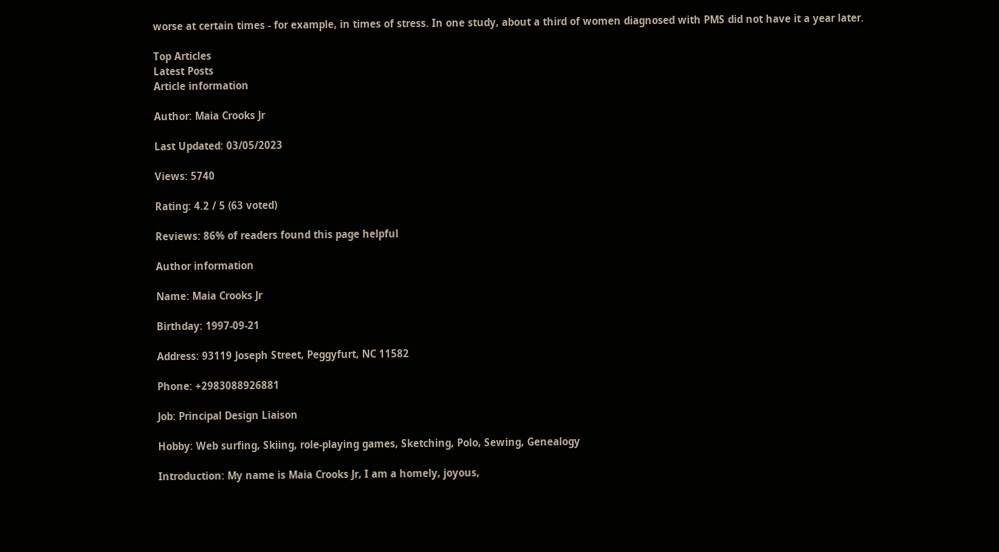worse at certain times - for example, in times of stress. In one study, about a third of women diagnosed with PMS did not have it a year later.

Top Articles
Latest Posts
Article information

Author: Maia Crooks Jr

Last Updated: 03/05/2023

Views: 5740

Rating: 4.2 / 5 (63 voted)

Reviews: 86% of readers found this page helpful

Author information

Name: Maia Crooks Jr

Birthday: 1997-09-21

Address: 93119 Joseph Street, Peggyfurt, NC 11582

Phone: +2983088926881

Job: Principal Design Liaison

Hobby: Web surfing, Skiing, role-playing games, Sketching, Polo, Sewing, Genealogy

Introduction: My name is Maia Crooks Jr, I am a homely, joyous,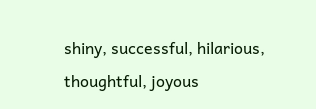shiny, successful, hilarious, thoughtful, joyous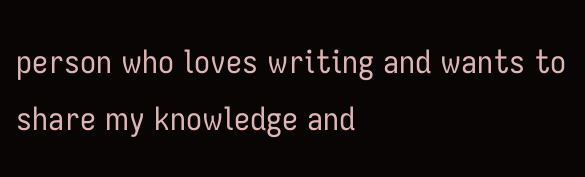person who loves writing and wants to share my knowledge and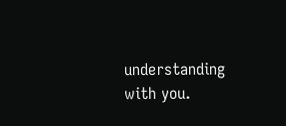understanding with you.